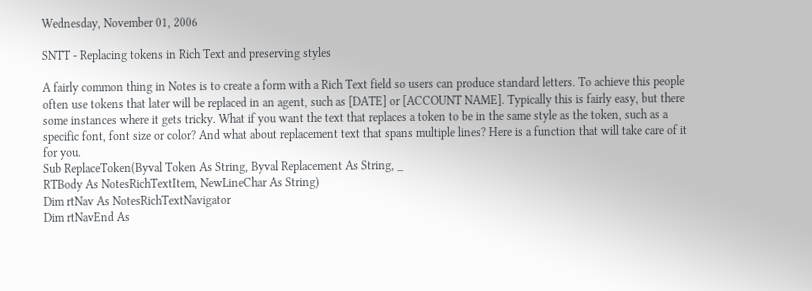Wednesday, November 01, 2006

SNTT - Replacing tokens in Rich Text and preserving styles

A fairly common thing in Notes is to create a form with a Rich Text field so users can produce standard letters. To achieve this people often use tokens that later will be replaced in an agent, such as [DATE] or [ACCOUNT NAME]. Typically this is fairly easy, but there some instances where it gets tricky. What if you want the text that replaces a token to be in the same style as the token, such as a specific font, font size or color? And what about replacement text that spans multiple lines? Here is a function that will take care of it for you.
Sub ReplaceToken(Byval Token As String, Byval Replacement As String, _
RTBody As NotesRichTextItem, NewLineChar As String)
Dim rtNav As NotesRichTextNavigator
Dim rtNavEnd As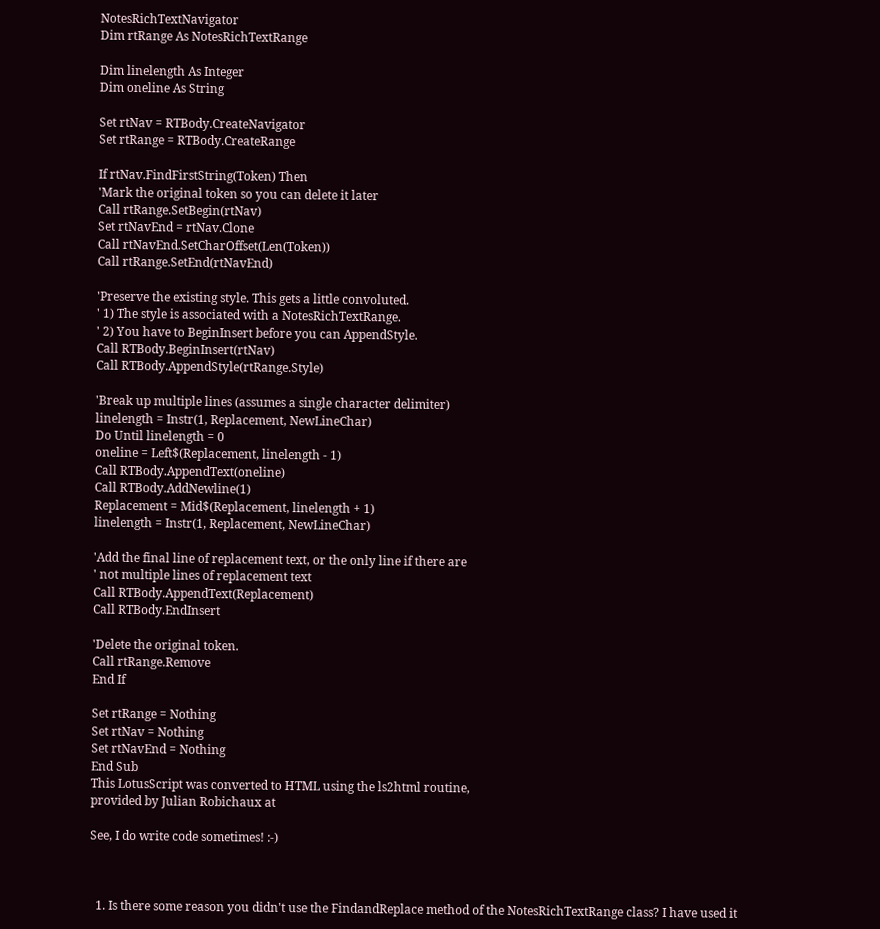NotesRichTextNavigator
Dim rtRange As NotesRichTextRange

Dim linelength As Integer
Dim oneline As String

Set rtNav = RTBody.CreateNavigator
Set rtRange = RTBody.CreateRange

If rtNav.FindFirstString(Token) Then
'Mark the original token so you can delete it later
Call rtRange.SetBegin(rtNav)
Set rtNavEnd = rtNav.Clone
Call rtNavEnd.SetCharOffset(Len(Token))
Call rtRange.SetEnd(rtNavEnd)

'Preserve the existing style. This gets a little convoluted.
' 1) The style is associated with a NotesRichTextRange.
' 2) You have to BeginInsert before you can AppendStyle.
Call RTBody.BeginInsert(rtNav)
Call RTBody.AppendStyle(rtRange.Style)

'Break up multiple lines (assumes a single character delimiter)
linelength = Instr(1, Replacement, NewLineChar)
Do Until linelength = 0
oneline = Left$(Replacement, linelength - 1)
Call RTBody.AppendText(oneline)
Call RTBody.AddNewline(1)
Replacement = Mid$(Replacement, linelength + 1)
linelength = Instr(1, Replacement, NewLineChar)

'Add the final line of replacement text, or the only line if there are
' not multiple lines of replacement text
Call RTBody.AppendText(Replacement)
Call RTBody.EndInsert

'Delete the original token.
Call rtRange.Remove
End If

Set rtRange = Nothing
Set rtNav = Nothing
Set rtNavEnd = Nothing
End Sub
This LotusScript was converted to HTML using the ls2html routine,
provided by Julian Robichaux at

See, I do write code sometimes! :-)



  1. Is there some reason you didn't use the FindandReplace method of the NotesRichTextRange class? I have used it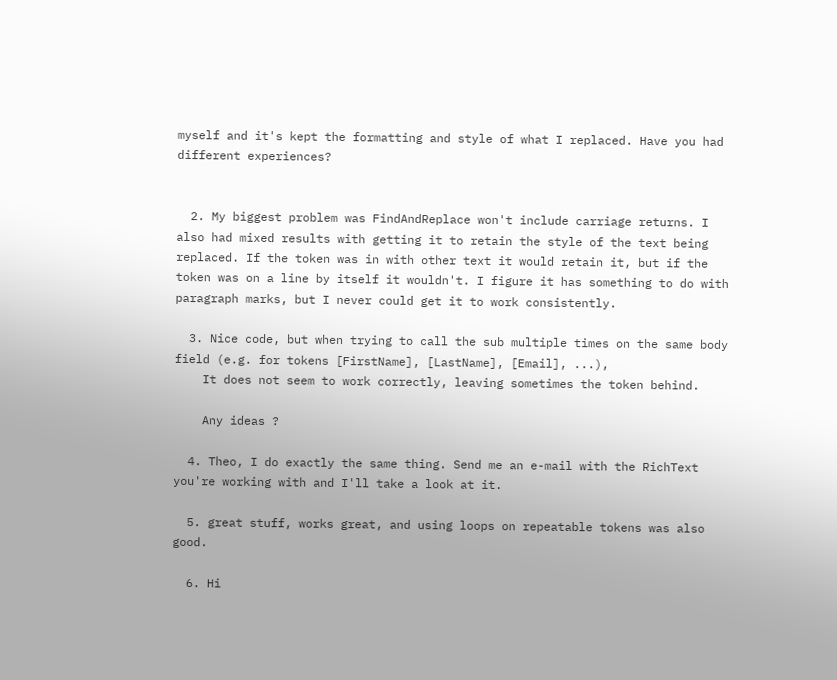myself and it's kept the formatting and style of what I replaced. Have you had different experiences?


  2. My biggest problem was FindAndReplace won't include carriage returns. I also had mixed results with getting it to retain the style of the text being replaced. If the token was in with other text it would retain it, but if the token was on a line by itself it wouldn't. I figure it has something to do with paragraph marks, but I never could get it to work consistently.

  3. Nice code, but when trying to call the sub multiple times on the same body field (e.g. for tokens [FirstName], [LastName], [Email], ...),
    It does not seem to work correctly, leaving sometimes the token behind.

    Any ideas ?

  4. Theo, I do exactly the same thing. Send me an e-mail with the RichText you're working with and I'll take a look at it.

  5. great stuff, works great, and using loops on repeatable tokens was also good.

  6. Hi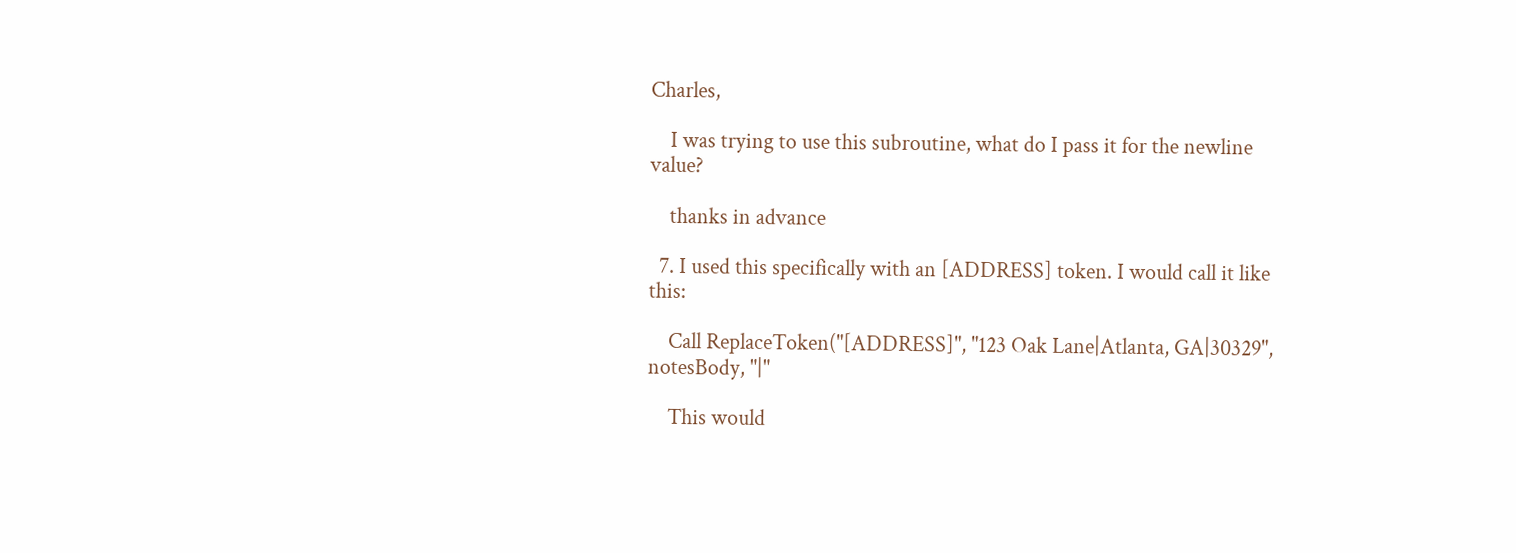Charles,

    I was trying to use this subroutine, what do I pass it for the newline value?

    thanks in advance

  7. I used this specifically with an [ADDRESS] token. I would call it like this:

    Call ReplaceToken("[ADDRESS]", "123 Oak Lane|Atlanta, GA|30329", notesBody, "|"

    This would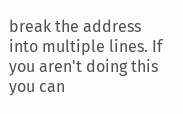break the address into multiple lines. If you aren't doing this you can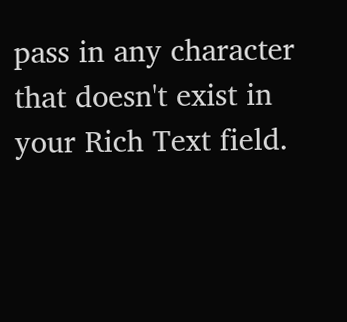pass in any character that doesn't exist in your Rich Text field.